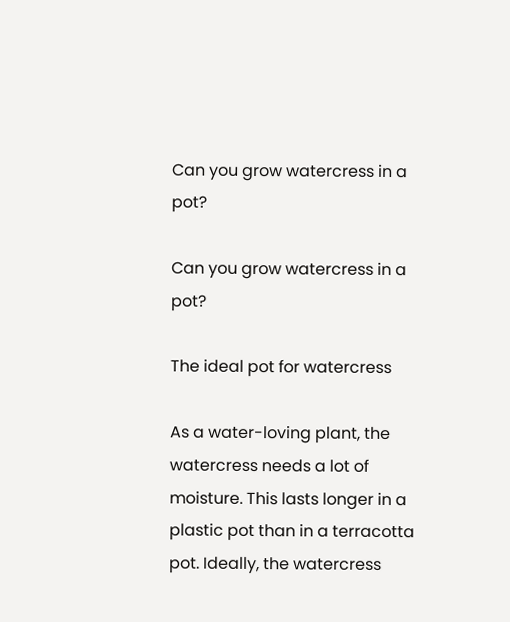Can you grow watercress in a pot?

Can you grow watercress in a pot?

The ideal pot for watercress

As a water-loving plant, the watercress needs a lot of moisture. This lasts longer in a plastic pot than in a terracotta pot. Ideally, the watercress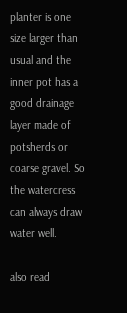planter is one size larger than usual and the inner pot has a good drainage layer made of potsherds or coarse gravel. So the watercress can always draw water well.

also read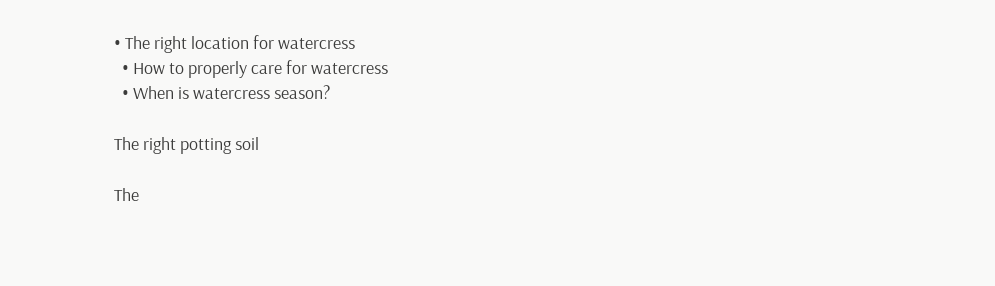• The right location for watercress
  • How to properly care for watercress
  • When is watercress season?

The right potting soil

The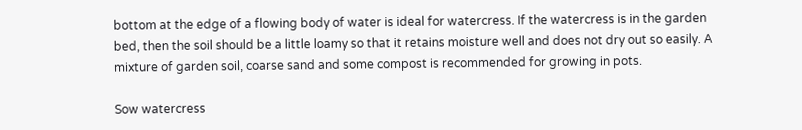bottom at the edge of a flowing body of water is ideal for watercress. If the watercress is in the garden bed, then the soil should be a little loamy so that it retains moisture well and does not dry out so easily. A mixture of garden soil, coarse sand and some compost is recommended for growing in pots.

Sow watercress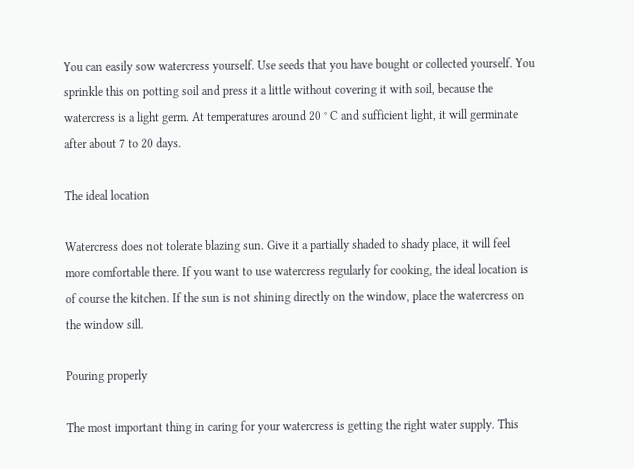You can easily sow watercress yourself. Use seeds that you have bought or collected yourself. You sprinkle this on potting soil and press it a little without covering it with soil, because the watercress is a light germ. At temperatures around 20 ° C and sufficient light, it will germinate after about 7 to 20 days.

The ideal location

Watercress does not tolerate blazing sun. Give it a partially shaded to shady place, it will feel more comfortable there. If you want to use watercress regularly for cooking, the ideal location is of course the kitchen. If the sun is not shining directly on the window, place the watercress on the window sill.

Pouring properly

The most important thing in caring for your watercress is getting the right water supply. This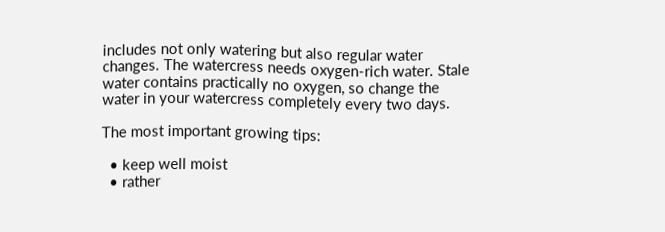includes not only watering but also regular water changes. The watercress needs oxygen-rich water. Stale water contains practically no oxygen, so change the water in your watercress completely every two days.

The most important growing tips:

  • keep well moist
  • rather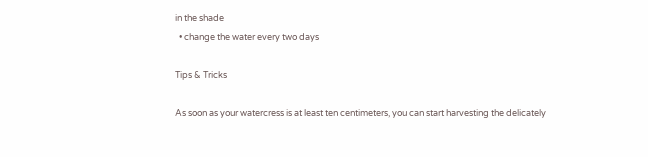in the shade
  • change the water every two days

Tips & Tricks

As soon as your watercress is at least ten centimeters, you can start harvesting the delicately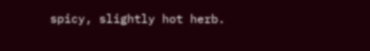spicy, slightly hot herb.